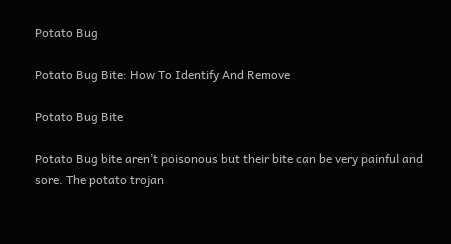Potato Bug

Potato Bug Bite: How To Identify And Remove

Potato Bug Bite

Potato Bug bite aren’t poisonous but their bite can be very painful and sore. The potato trojan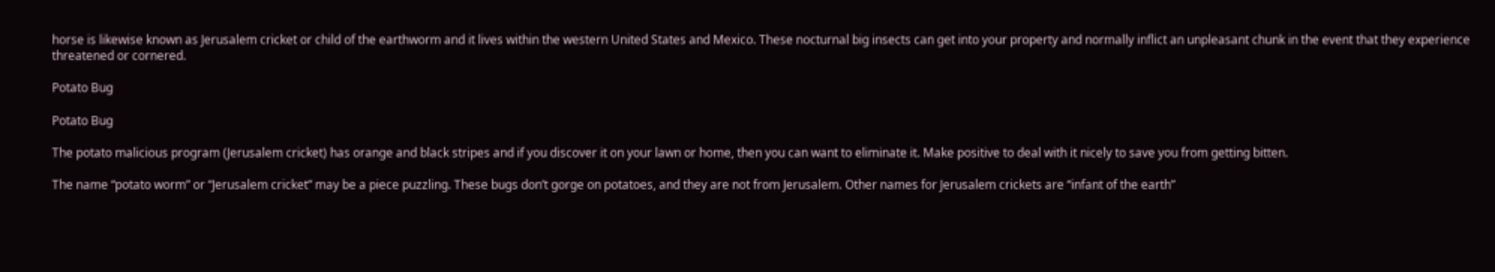horse is likewise known as Jerusalem cricket or child of the earthworm and it lives within the western United States and Mexico. These nocturnal big insects can get into your property and normally inflict an unpleasant chunk in the event that they experience threatened or cornered.

Potato Bug

Potato Bug

The potato malicious program (Jerusalem cricket) has orange and black stripes and if you discover it on your lawn or home, then you can want to eliminate it. Make positive to deal with it nicely to save you from getting bitten.

The name “potato worm” or “Jerusalem cricket” may be a piece puzzling. These bugs don’t gorge on potatoes, and they are not from Jerusalem. Other names for Jerusalem crickets are “infant of the earth”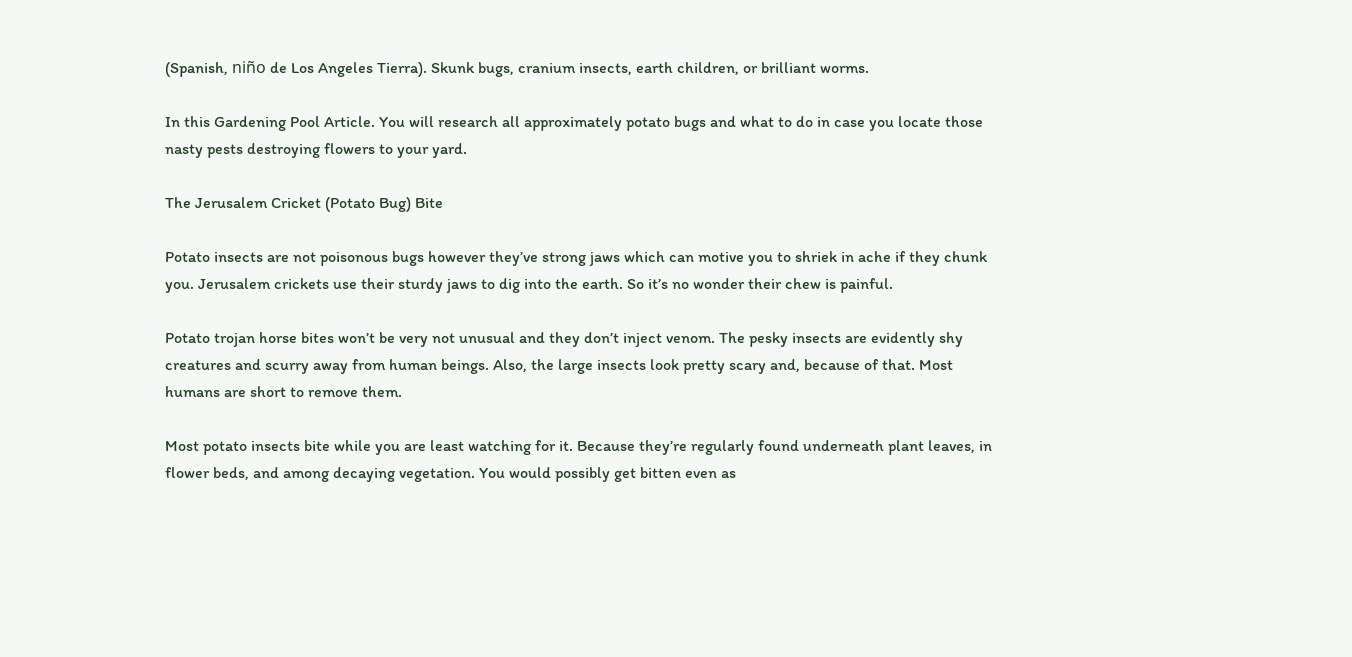(Spanish, niño de Los Angeles Tierra). Skunk bugs, cranium insects, earth children, or brilliant worms.

In this Gardening Pool Article. You will research all approximately potato bugs and what to do in case you locate those nasty pests destroying flowers to your yard.

The Jerusalem Cricket (Potato Bug) Bite

Potato insects are not poisonous bugs however they’ve strong jaws which can motive you to shriek in ache if they chunk you. Jerusalem crickets use their sturdy jaws to dig into the earth. So it’s no wonder their chew is painful.

Potato trojan horse bites won’t be very not unusual and they don’t inject venom. The pesky insects are evidently shy creatures and scurry away from human beings. Also, the large insects look pretty scary and, because of that. Most humans are short to remove them.

Most potato insects bite while you are least watching for it. Because they’re regularly found underneath plant leaves, in flower beds, and among decaying vegetation. You would possibly get bitten even as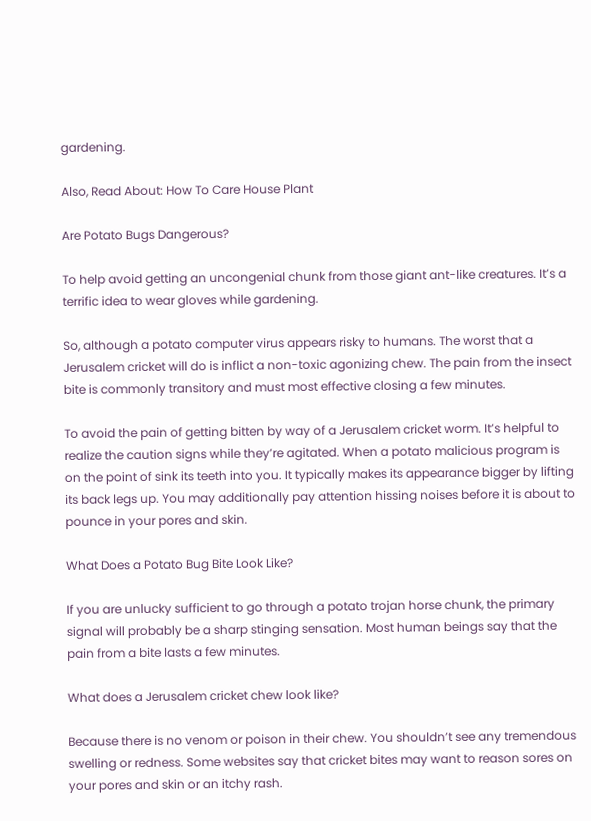gardening.

Also, Read About: How To Care House Plant

Are Potato Bugs Dangerous?

To help avoid getting an uncongenial chunk from those giant ant-like creatures. It’s a terrific idea to wear gloves while gardening.

So, although a potato computer virus appears risky to humans. The worst that a Jerusalem cricket will do is inflict a non-toxic agonizing chew. The pain from the insect bite is commonly transitory and must most effective closing a few minutes.

To avoid the pain of getting bitten by way of a Jerusalem cricket worm. It’s helpful to realize the caution signs while they’re agitated. When a potato malicious program is on the point of sink its teeth into you. It typically makes its appearance bigger by lifting its back legs up. You may additionally pay attention hissing noises before it is about to pounce in your pores and skin.

What Does a Potato Bug Bite Look Like?

If you are unlucky sufficient to go through a potato trojan horse chunk, the primary signal will probably be a sharp stinging sensation. Most human beings say that the pain from a bite lasts a few minutes.

What does a Jerusalem cricket chew look like?

Because there is no venom or poison in their chew. You shouldn’t see any tremendous swelling or redness. Some websites say that cricket bites may want to reason sores on your pores and skin or an itchy rash.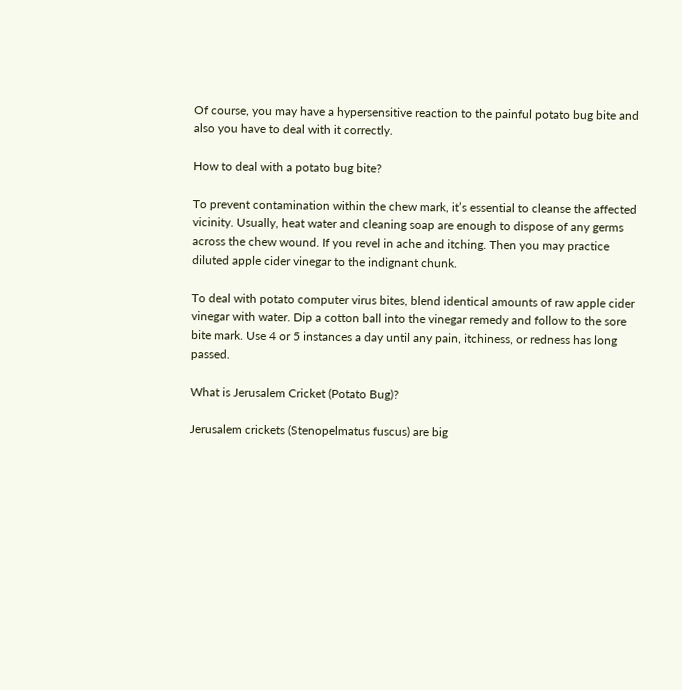Of course, you may have a hypersensitive reaction to the painful potato bug bite and also you have to deal with it correctly.

How to deal with a potato bug bite?

To prevent contamination within the chew mark, it’s essential to cleanse the affected vicinity. Usually, heat water and cleaning soap are enough to dispose of any germs across the chew wound. If you revel in ache and itching. Then you may practice diluted apple cider vinegar to the indignant chunk.

To deal with potato computer virus bites, blend identical amounts of raw apple cider vinegar with water. Dip a cotton ball into the vinegar remedy and follow to the sore bite mark. Use 4 or 5 instances a day until any pain, itchiness, or redness has long passed.

What is Jerusalem Cricket (Potato Bug)?

Jerusalem crickets (Stenopelmatus fuscus) are big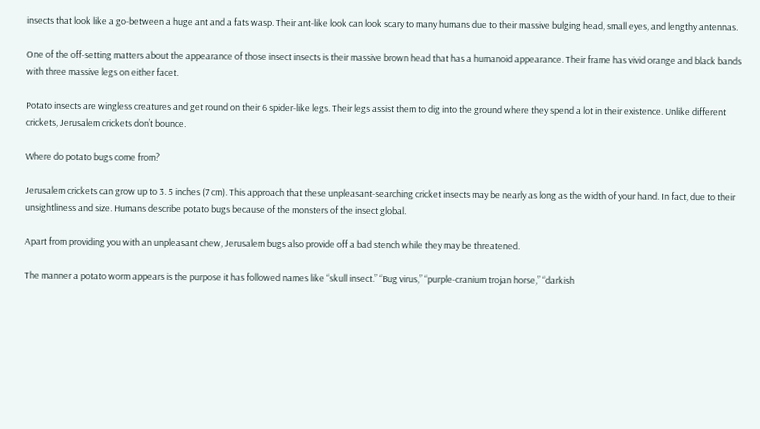insects that look like a go-between a huge ant and a fats wasp. Their ant-like look can look scary to many humans due to their massive bulging head, small eyes, and lengthy antennas.

One of the off-setting matters about the appearance of those insect insects is their massive brown head that has a humanoid appearance. Their frame has vivid orange and black bands with three massive legs on either facet.

Potato insects are wingless creatures and get round on their 6 spider-like legs. Their legs assist them to dig into the ground where they spend a lot in their existence. Unlike different crickets, Jerusalem crickets don’t bounce.

Where do potato bugs come from?

Jerusalem crickets can grow up to 3. 5 inches (7 cm). This approach that these unpleasant-searching cricket insects may be nearly as long as the width of your hand. In fact, due to their unsightliness and size. Humans describe potato bugs because of the monsters of the insect global.

Apart from providing you with an unpleasant chew, Jerusalem bugs also provide off a bad stench while they may be threatened.

The manner a potato worm appears is the purpose it has followed names like “skull insect.” “Bug virus,” “purple-cranium trojan horse,” “darkish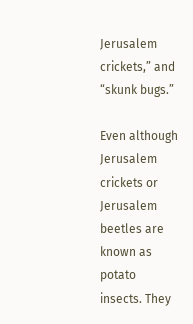Jerusalem crickets,” and “skunk bugs.”

Even although Jerusalem crickets or Jerusalem beetles are known as potato insects. They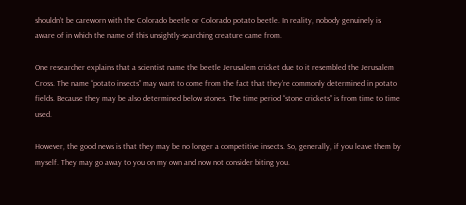shouldn’t be careworn with the Colorado beetle or Colorado potato beetle. In reality, nobody genuinely is aware of in which the name of this unsightly-searching creature came from.

One researcher explains that a scientist name the beetle Jerusalem cricket due to it resembled the Jerusalem Cross. The name “potato insects” may want to come from the fact that they’re commonly determined in potato fields. Because they may be also determined below stones. The time period “stone crickets” is from time to time used.

However, the good news is that they may be no longer a competitive insects. So, generally, if you leave them by myself. They may go away to you on my own and now not consider biting you.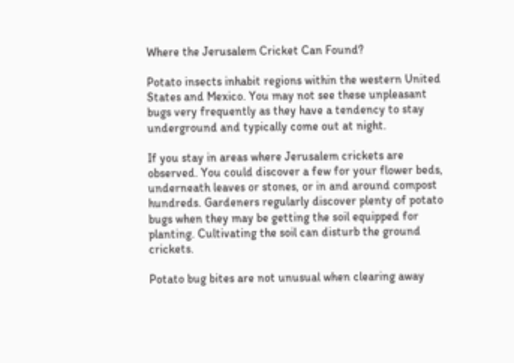Where the Jerusalem Cricket Can Found?

Potato insects inhabit regions within the western United States and Mexico. You may not see these unpleasant bugs very frequently as they have a tendency to stay underground and typically come out at night.

If you stay in areas where Jerusalem crickets are observed. You could discover a few for your flower beds, underneath leaves or stones, or in and around compost hundreds. Gardeners regularly discover plenty of potato bugs when they may be getting the soil equipped for planting. Cultivating the soil can disturb the ground crickets.

Potato bug bites are not unusual when clearing away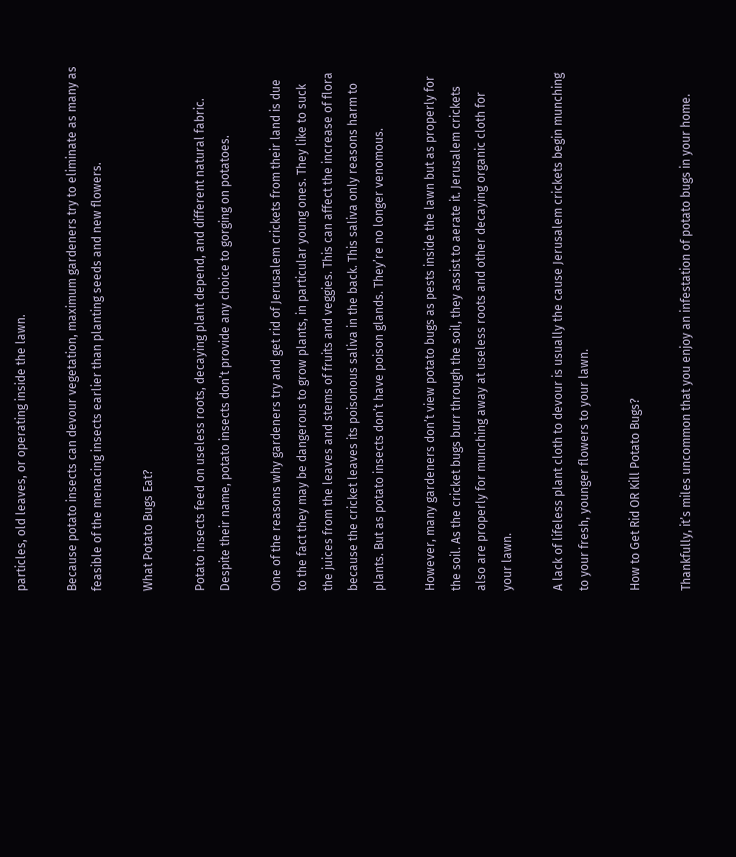particles, old leaves, or operating inside the lawn.

Because potato insects can devour vegetation, maximum gardeners try to eliminate as many as feasible of the menacing insects earlier than planting seeds and new flowers.

What Potato Bugs Eat?

Potato insects feed on useless roots, decaying plant depend, and different natural fabric. Despite their name, potato insects don’t provide any choice to gorging on potatoes.

One of the reasons why gardeners try and get rid of Jerusalem crickets from their land is due to the fact they may be dangerous to grow plants, in particular young ones. They like to suck the juices from the leaves and stems of fruits and veggies. This can affect the increase of flora because the cricket leaves its poisonous saliva in the back. This saliva only reasons harm to plants. But as potato insects don’t have poison glands. They’re no longer venomous.

However, many gardeners don’t view potato bugs as pests inside the lawn but as properly for the soil. As the cricket bugs burr through the soil, they assist to aerate it. Jerusalem crickets also are properly for munching away at useless roots and other decaying organic cloth for your lawn.

A lack of lifeless plant cloth to devour is usually the cause Jerusalem crickets begin munching to your fresh, younger flowers to your lawn.

How to Get Rid OR Kill Potato Bugs?

Thankfully, it’s miles uncommon that you enjoy an infestation of potato bugs in your home.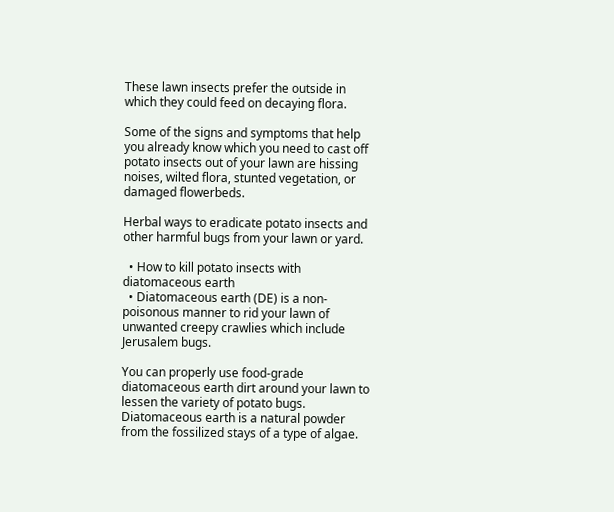These lawn insects prefer the outside in which they could feed on decaying flora.

Some of the signs and symptoms that help you already know which you need to cast off potato insects out of your lawn are hissing noises, wilted flora, stunted vegetation, or damaged flowerbeds.

Herbal ways to eradicate potato insects and other harmful bugs from your lawn or yard.

  • How to kill potato insects with diatomaceous earth
  • Diatomaceous earth (DE) is a non-poisonous manner to rid your lawn of unwanted creepy crawlies which include Jerusalem bugs.

You can properly use food-grade diatomaceous earth dirt around your lawn to lessen the variety of potato bugs. Diatomaceous earth is a natural powder from the fossilized stays of a type of algae.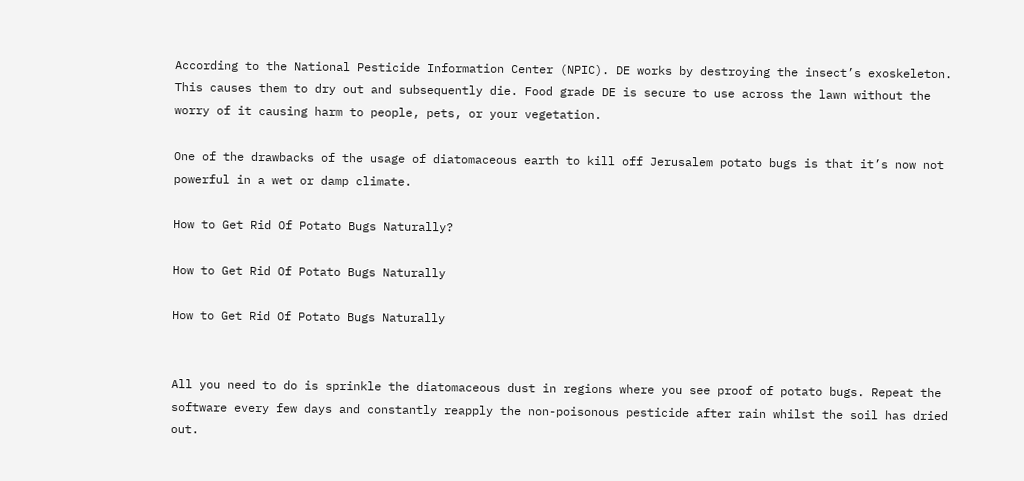According to the National Pesticide Information Center (NPIC). DE works by destroying the insect’s exoskeleton. This causes them to dry out and subsequently die. Food grade DE is secure to use across the lawn without the worry of it causing harm to people, pets, or your vegetation.

One of the drawbacks of the usage of diatomaceous earth to kill off Jerusalem potato bugs is that it’s now not powerful in a wet or damp climate.

How to Get Rid Of Potato Bugs Naturally?

How to Get Rid Of Potato Bugs Naturally

How to Get Rid Of Potato Bugs Naturally


All you need to do is sprinkle the diatomaceous dust in regions where you see proof of potato bugs. Repeat the software every few days and constantly reapply the non-poisonous pesticide after rain whilst the soil has dried out.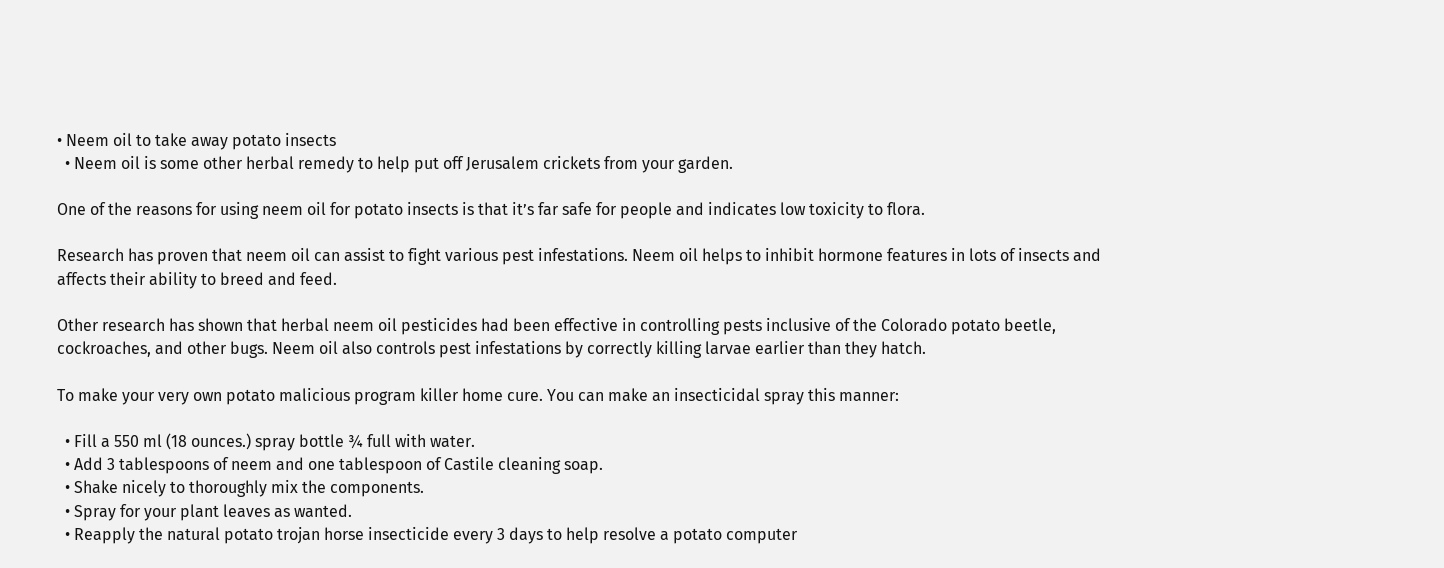• Neem oil to take away potato insects
  • Neem oil is some other herbal remedy to help put off Jerusalem crickets from your garden.

One of the reasons for using neem oil for potato insects is that it’s far safe for people and indicates low toxicity to flora.

Research has proven that neem oil can assist to fight various pest infestations. Neem oil helps to inhibit hormone features in lots of insects and affects their ability to breed and feed.

Other research has shown that herbal neem oil pesticides had been effective in controlling pests inclusive of the Colorado potato beetle, cockroaches, and other bugs. Neem oil also controls pest infestations by correctly killing larvae earlier than they hatch.

To make your very own potato malicious program killer home cure. You can make an insecticidal spray this manner:

  • Fill a 550 ml (18 ounces.) spray bottle ¾ full with water.
  • Add 3 tablespoons of neem and one tablespoon of Castile cleaning soap.
  • Shake nicely to thoroughly mix the components.
  • Spray for your plant leaves as wanted.
  • Reapply the natural potato trojan horse insecticide every 3 days to help resolve a potato computer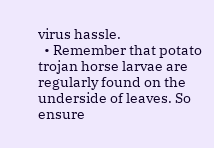virus hassle.
  • Remember that potato trojan horse larvae are regularly found on the underside of leaves. So ensure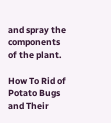and spray the components of the plant.

How To Rid of Potato Bugs and Their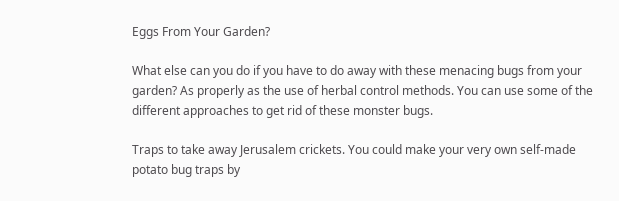Eggs From Your Garden?

What else can you do if you have to do away with these menacing bugs from your garden? As properly as the use of herbal control methods. You can use some of the different approaches to get rid of these monster bugs.

Traps to take away Jerusalem crickets. You could make your very own self-made potato bug traps by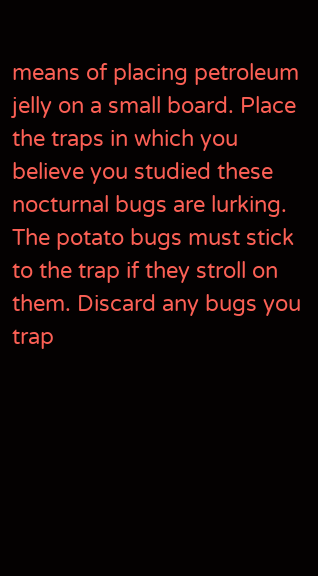means of placing petroleum jelly on a small board. Place the traps in which you believe you studied these nocturnal bugs are lurking. The potato bugs must stick to the trap if they stroll on them. Discard any bugs you trap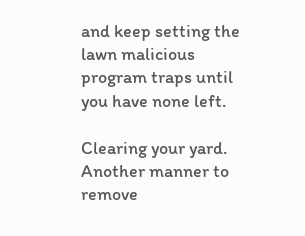and keep setting the lawn malicious program traps until you have none left.

Clearing your yard. Another manner to remove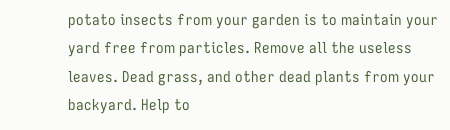potato insects from your garden is to maintain your yard free from particles. Remove all the useless leaves. Dead grass, and other dead plants from your backyard. Help to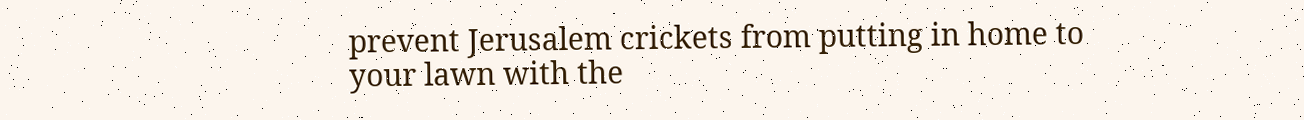prevent Jerusalem crickets from putting in home to your lawn with the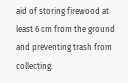aid of storing firewood at least 6 cm from the ground and preventing trash from collecting.